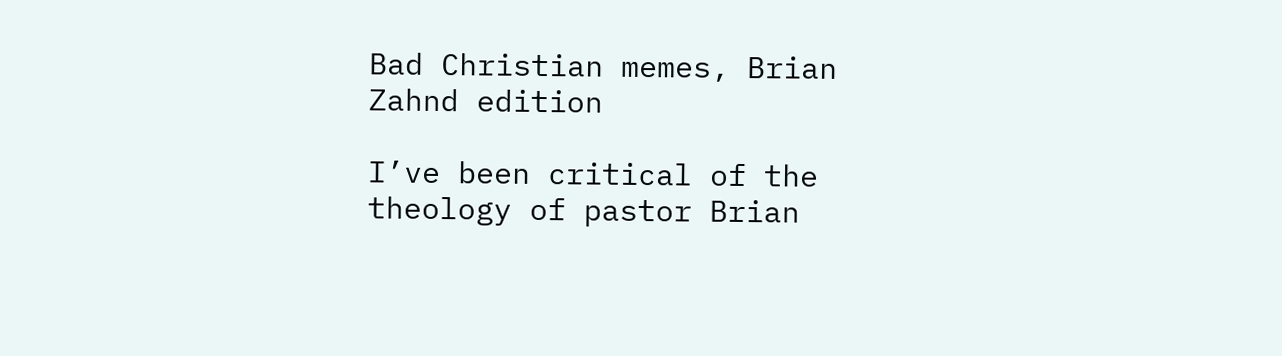Bad Christian memes, Brian Zahnd edition

I’ve been critical of the theology of pastor Brian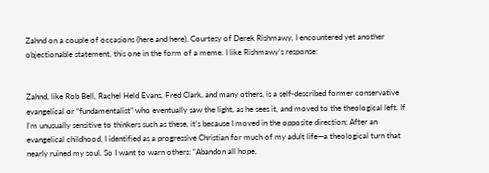Zahnd on a couple of occasions (here and here). Courtesy of Derek Rishmawy, I encountered yet another objectionable statement, this one in the form of a meme. I like Rishmawy’s response:


Zahnd, like Rob Bell, Rachel Held Evans, Fred Clark, and many others, is a self-described former conservative evangelical or “fundamentalist” who eventually saw the light, as he sees it, and moved to the theological left. If I’m unusually sensitive to thinkers such as these, it’s because I moved in the opposite direction: After an evangelical childhood, I identified as a progressive Christian for much of my adult life—a theological turn that nearly ruined my soul. So I want to warn others: “Abandon all hope,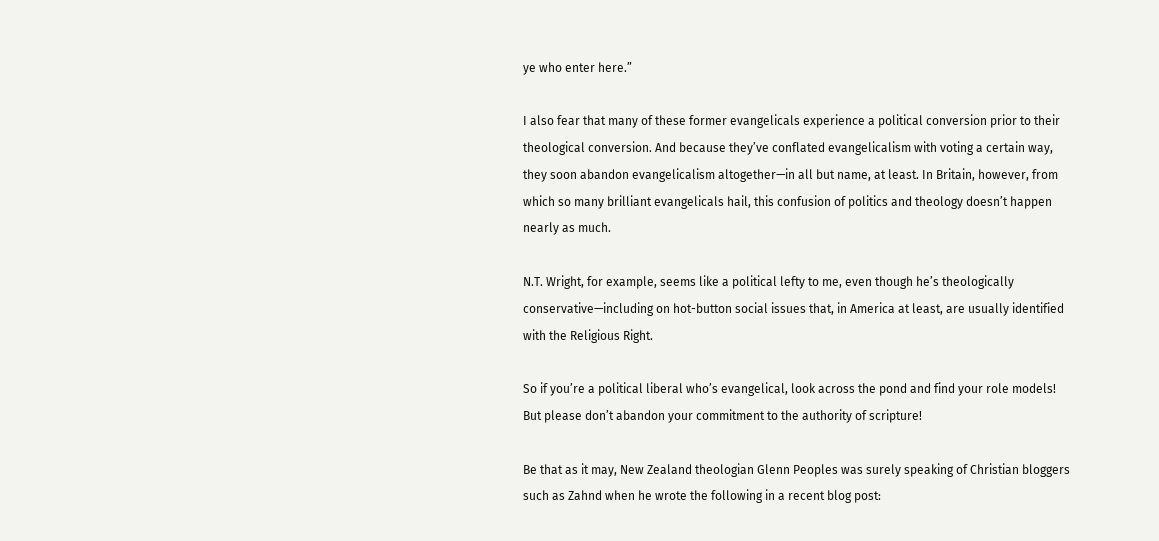ye who enter here.”

I also fear that many of these former evangelicals experience a political conversion prior to their theological conversion. And because they’ve conflated evangelicalism with voting a certain way, they soon abandon evangelicalism altogether—in all but name, at least. In Britain, however, from which so many brilliant evangelicals hail, this confusion of politics and theology doesn’t happen nearly as much.

N.T. Wright, for example, seems like a political lefty to me, even though he’s theologically conservative—including on hot-button social issues that, in America at least, are usually identified with the Religious Right.

So if you’re a political liberal who’s evangelical, look across the pond and find your role models! But please don’t abandon your commitment to the authority of scripture!

Be that as it may, New Zealand theologian Glenn Peoples was surely speaking of Christian bloggers such as Zahnd when he wrote the following in a recent blog post: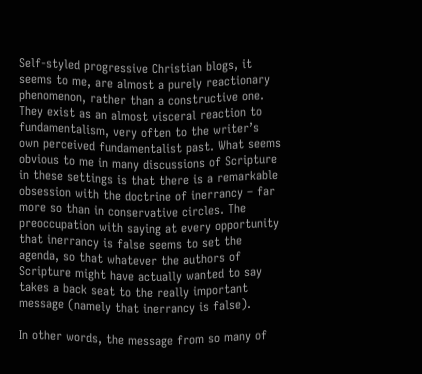Self-styled progressive Christian blogs, it seems to me, are almost a purely reactionary phenomenon, rather than a constructive one. They exist as an almost visceral reaction to fundamentalism, very often to the writer’s own perceived fundamentalist past. What seems obvious to me in many discussions of Scripture in these settings is that there is a remarkable obsession with the doctrine of inerrancy – far more so than in conservative circles. The preoccupation with saying at every opportunity that inerrancy is false seems to set the agenda, so that whatever the authors of Scripture might have actually wanted to say takes a back seat to the really important message (namely that inerrancy is false).

In other words, the message from so many of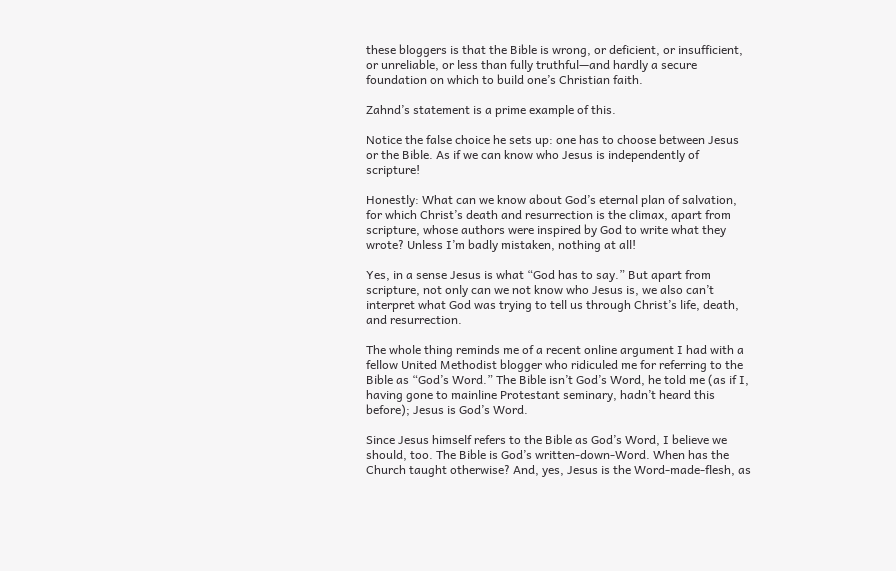these bloggers is that the Bible is wrong, or deficient, or insufficient, or unreliable, or less than fully truthful—and hardly a secure foundation on which to build one’s Christian faith.

Zahnd’s statement is a prime example of this.

Notice the false choice he sets up: one has to choose between Jesus or the Bible. As if we can know who Jesus is independently of scripture!

Honestly: What can we know about God’s eternal plan of salvation, for which Christ’s death and resurrection is the climax, apart from scripture, whose authors were inspired by God to write what they wrote? Unless I’m badly mistaken, nothing at all!

Yes, in a sense Jesus is what “God has to say.” But apart from scripture, not only can we not know who Jesus is, we also can’t interpret what God was trying to tell us through Christ’s life, death, and resurrection.

The whole thing reminds me of a recent online argument I had with a fellow United Methodist blogger who ridiculed me for referring to the Bible as “God’s Word.” The Bible isn’t God’s Word, he told me (as if I, having gone to mainline Protestant seminary, hadn’t heard this before); Jesus is God’s Word.

Since Jesus himself refers to the Bible as God’s Word, I believe we should, too. The Bible is God’s written-down-Word. When has the Church taught otherwise? And, yes, Jesus is the Word-made-flesh, as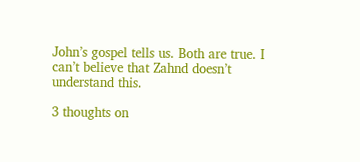John’s gospel tells us. Both are true. I can’t believe that Zahnd doesn’t understand this.

3 thoughts on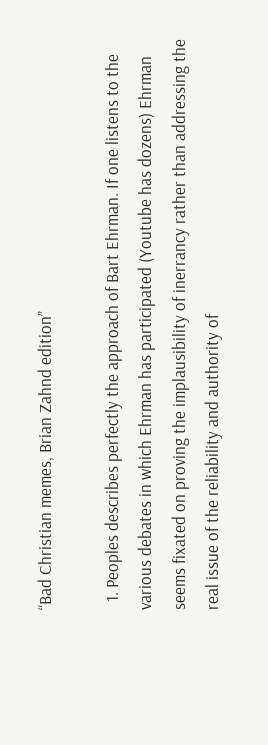“Bad Christian memes, Brian Zahnd edition”

  1. Peoples describes perfectly the approach of Bart Ehrman. If one listens to the various debates in which Ehrman has participated (Youtube has dozens) Ehrman seems fixated on proving the implausibility of inerrancy rather than addressing the real issue of the reliability and authority of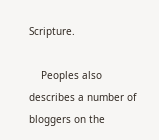Scripture.

    Peoples also describes a number of bloggers on the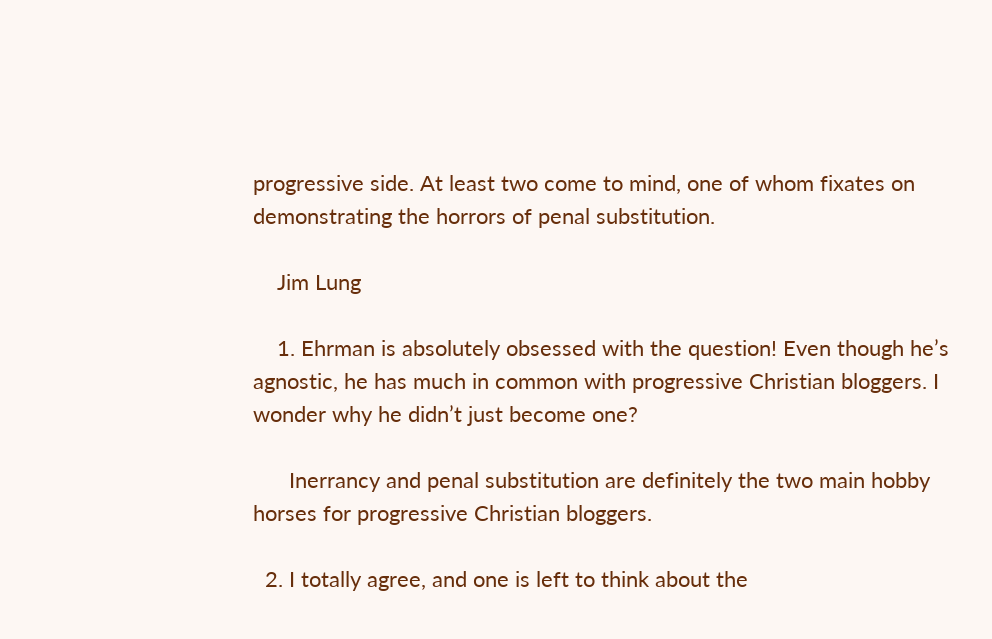progressive side. At least two come to mind, one of whom fixates on demonstrating the horrors of penal substitution.

    Jim Lung

    1. Ehrman is absolutely obsessed with the question! Even though he’s agnostic, he has much in common with progressive Christian bloggers. I wonder why he didn’t just become one?

      Inerrancy and penal substitution are definitely the two main hobby horses for progressive Christian bloggers.

  2. I totally agree, and one is left to think about the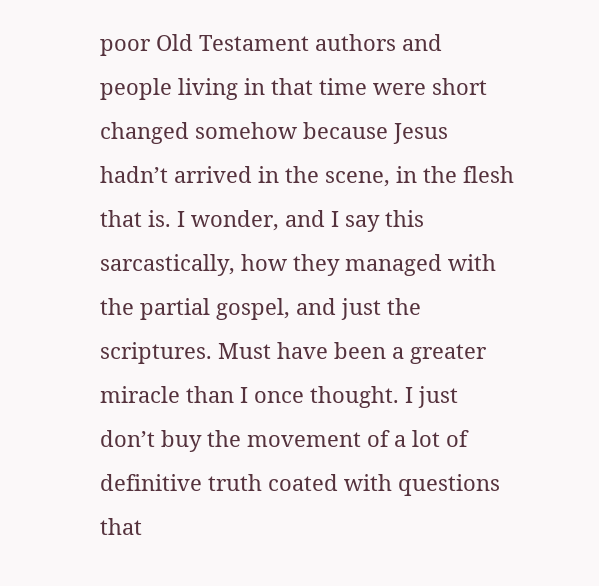poor Old Testament authors and people living in that time were short changed somehow because Jesus hadn’t arrived in the scene, in the flesh that is. I wonder, and I say this sarcastically, how they managed with the partial gospel, and just the scriptures. Must have been a greater miracle than I once thought. I just don’t buy the movement of a lot of definitive truth coated with questions that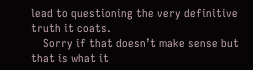lead to questioning the very definitive truth it coats.
    Sorry if that doesn’t make sense but that is what it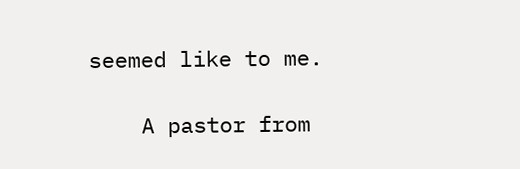seemed like to me.

    A pastor from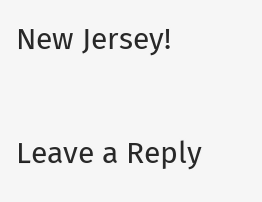New Jersey!

Leave a Reply